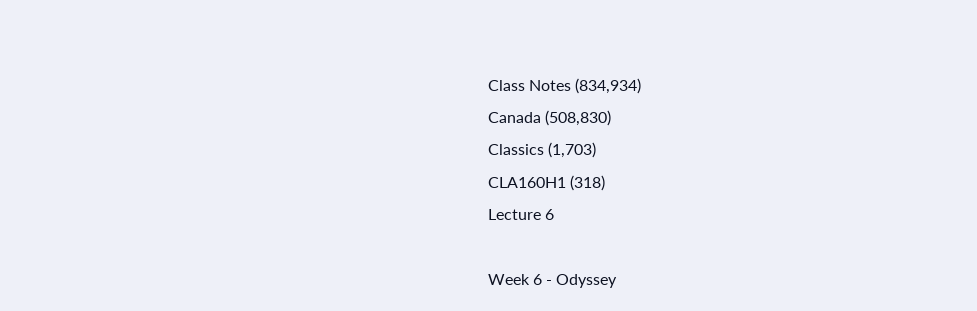Class Notes (834,934)
Canada (508,830)
Classics (1,703)
CLA160H1 (318)
Lecture 6

Week 6 - Odyssey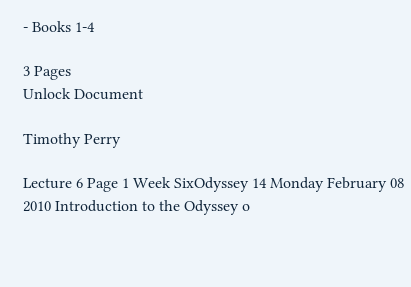- Books 1-4

3 Pages
Unlock Document

Timothy Perry

Lecture 6 Page 1 Week SixOdyssey 14 Monday February 08 2010 Introduction to the Odyssey o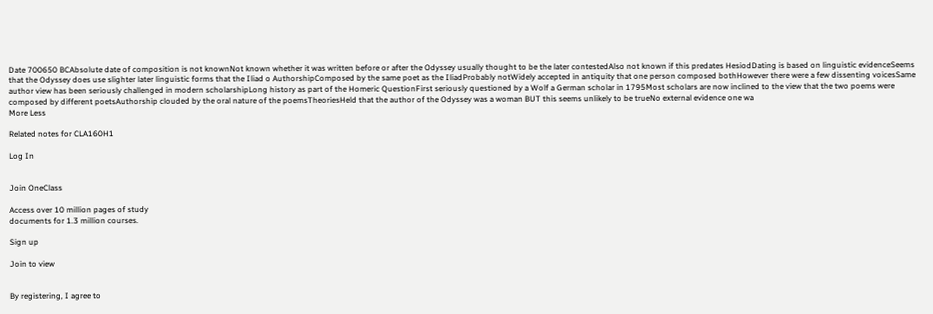Date 700650 BCAbsolute date of composition is not knownNot known whether it was written before or after the Odyssey usually thought to be the later contestedAlso not known if this predates HesiodDating is based on linguistic evidenceSeems that the Odyssey does use slighter later linguistic forms that the Iliad o AuthorshipComposed by the same poet as the IliadProbably notWidely accepted in antiquity that one person composed bothHowever there were a few dissenting voicesSame author view has been seriously challenged in modern scholarshipLong history as part of the Homeric QuestionFirst seriously questioned by a Wolf a German scholar in 1795Most scholars are now inclined to the view that the two poems were composed by different poetsAuthorship clouded by the oral nature of the poemsTheoriesHeld that the author of the Odyssey was a woman BUT this seems unlikely to be trueNo external evidence one wa
More Less

Related notes for CLA160H1

Log In


Join OneClass

Access over 10 million pages of study
documents for 1.3 million courses.

Sign up

Join to view


By registering, I agree to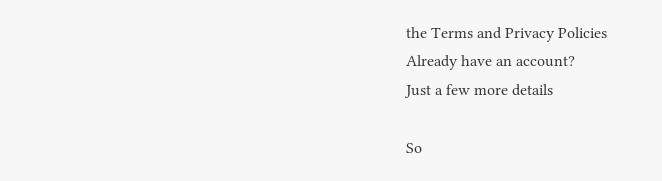the Terms and Privacy Policies
Already have an account?
Just a few more details

So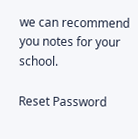we can recommend you notes for your school.

Reset Password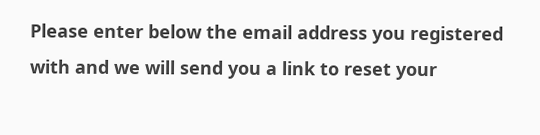Please enter below the email address you registered with and we will send you a link to reset your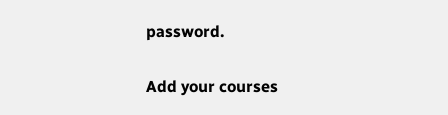password.

Add your courses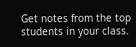Get notes from the top students in your class.